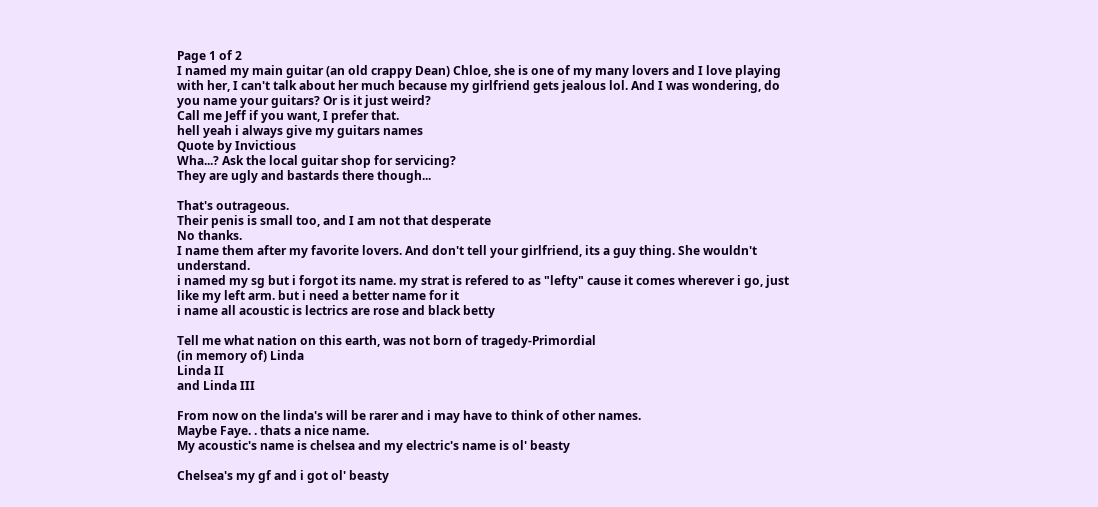Page 1 of 2
I named my main guitar (an old crappy Dean) Chloe, she is one of my many lovers and I love playing with her, I can't talk about her much because my girlfriend gets jealous lol. And I was wondering, do you name your guitars? Or is it just weird?
Call me Jeff if you want, I prefer that.
hell yeah i always give my guitars names
Quote by Invictious
Wha...? Ask the local guitar shop for servicing?
They are ugly and bastards there though...

That's outrageous.
Their penis is small too, and I am not that desperate
No thanks.
I name them after my favorite lovers. And don't tell your girlfriend, its a guy thing. She wouldn't understand.
i named my sg but i forgot its name. my strat is refered to as "lefty" cause it comes wherever i go, just like my left arm. but i need a better name for it
i name all acoustic is lectrics are rose and black betty

Tell me what nation on this earth, was not born of tragedy-Primordial
(in memory of) Linda
Linda II
and Linda III

From now on the linda's will be rarer and i may have to think of other names.
Maybe Faye. . thats a nice name.
My acoustic's name is chelsea and my electric's name is ol' beasty

Chelsea's my gf and i got ol' beasty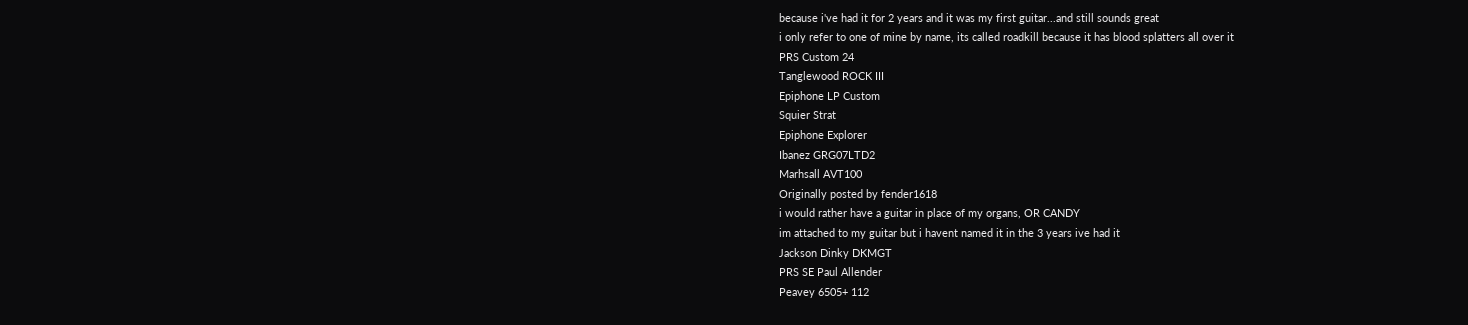because i've had it for 2 years and it was my first guitar...and still sounds great
i only refer to one of mine by name, its called roadkill because it has blood splatters all over it
PRS Custom 24
Tanglewood ROCK III
Epiphone LP Custom
Squier Strat
Epiphone Explorer
Ibanez GRG07LTD2
Marhsall AVT100
Originally posted by fender1618
i would rather have a guitar in place of my organs, OR CANDY
im attached to my guitar but i havent named it in the 3 years ive had it
Jackson Dinky DKMGT
PRS SE Paul Allender
Peavey 6505+ 112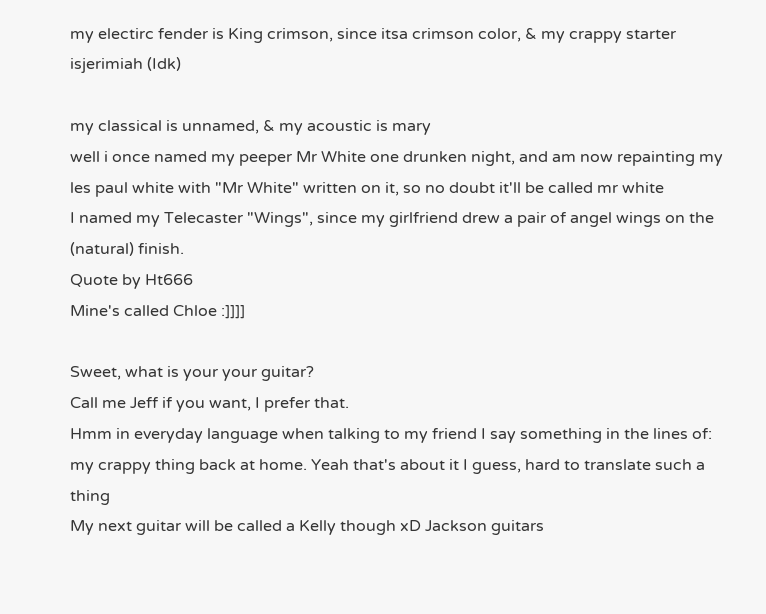my electirc fender is King crimson, since itsa crimson color, & my crappy starter isjerimiah (Idk)

my classical is unnamed, & my acoustic is mary
well i once named my peeper Mr White one drunken night, and am now repainting my les paul white with "Mr White" written on it, so no doubt it'll be called mr white
I named my Telecaster "Wings", since my girlfriend drew a pair of angel wings on the (natural) finish.
Quote by Ht666
Mine's called Chloe :]]]]

Sweet, what is your your guitar?
Call me Jeff if you want, I prefer that.
Hmm in everyday language when talking to my friend I say something in the lines of: my crappy thing back at home. Yeah that's about it I guess, hard to translate such a thing
My next guitar will be called a Kelly though xD Jackson guitars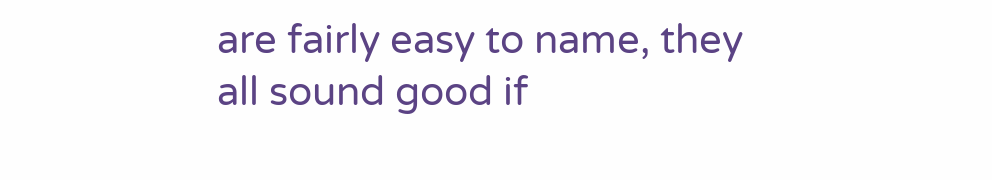are fairly easy to name, they all sound good if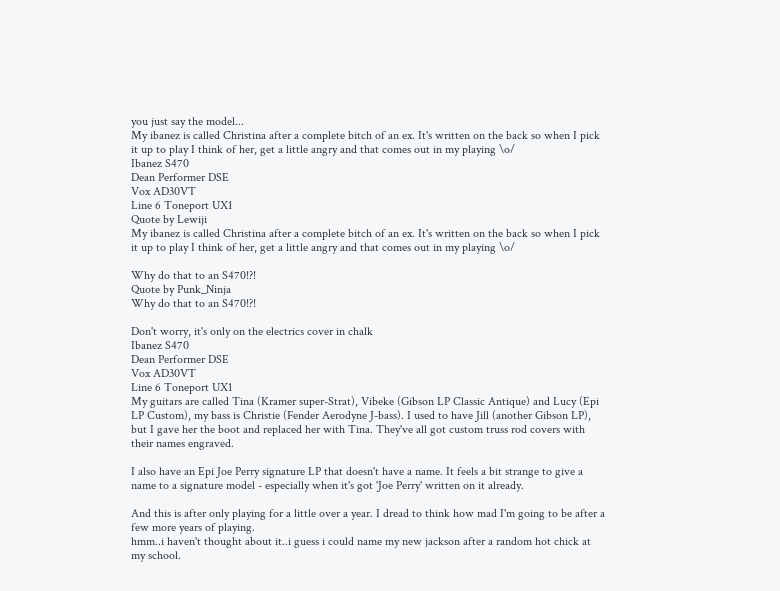you just say the model...
My ibanez is called Christina after a complete bitch of an ex. It's written on the back so when I pick it up to play I think of her, get a little angry and that comes out in my playing \o/
Ibanez S470
Dean Performer DSE
Vox AD30VT
Line 6 Toneport UX1
Quote by Lewiji
My ibanez is called Christina after a complete bitch of an ex. It's written on the back so when I pick it up to play I think of her, get a little angry and that comes out in my playing \o/

Why do that to an S470!?!
Quote by Punk_Ninja
Why do that to an S470!?!

Don't worry, it's only on the electrics cover in chalk
Ibanez S470
Dean Performer DSE
Vox AD30VT
Line 6 Toneport UX1
My guitars are called Tina (Kramer super-Strat), Vibeke (Gibson LP Classic Antique) and Lucy (Epi LP Custom), my bass is Christie (Fender Aerodyne J-bass). I used to have Jill (another Gibson LP), but I gave her the boot and replaced her with Tina. They've all got custom truss rod covers with their names engraved.

I also have an Epi Joe Perry signature LP that doesn't have a name. It feels a bit strange to give a name to a signature model - especially when it's got 'Joe Perry' written on it already.

And this is after only playing for a little over a year. I dread to think how mad I'm going to be after a few more years of playing.
hmm..i haven't thought about it..i guess i could name my new jackson after a random hot chick at my school.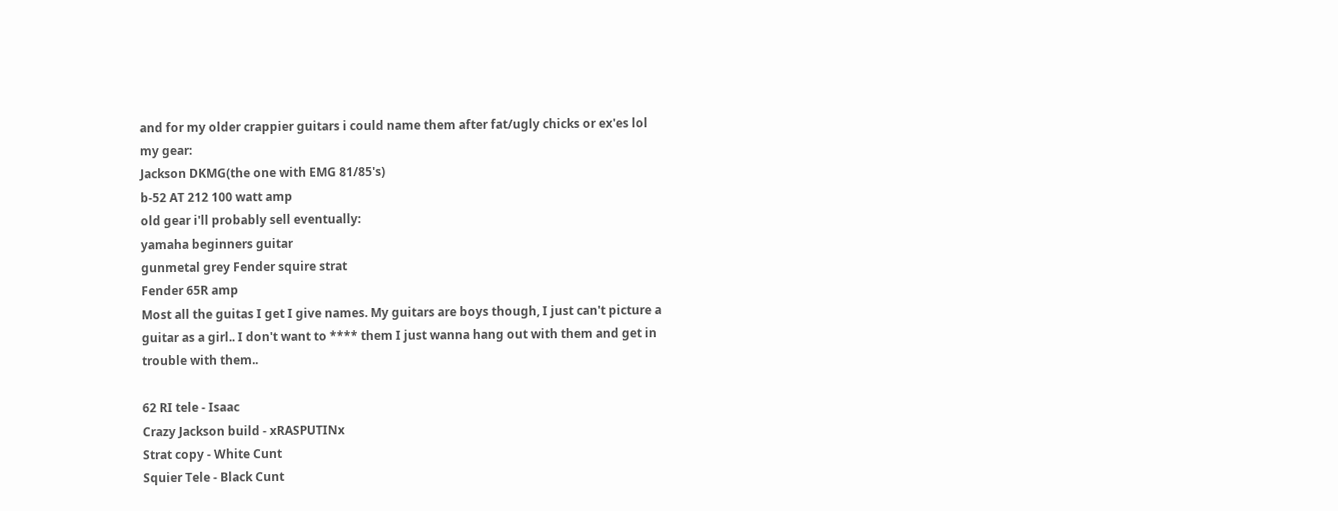and for my older crappier guitars i could name them after fat/ugly chicks or ex'es lol
my gear:
Jackson DKMG(the one with EMG 81/85's)
b-52 AT 212 100 watt amp
old gear i'll probably sell eventually:
yamaha beginners guitar
gunmetal grey Fender squire strat
Fender 65R amp
Most all the guitas I get I give names. My guitars are boys though, I just can't picture a guitar as a girl.. I don't want to **** them I just wanna hang out with them and get in trouble with them..

62 RI tele - Isaac
Crazy Jackson build - xRASPUTINx
Strat copy - White Cunt
Squier Tele - Black Cunt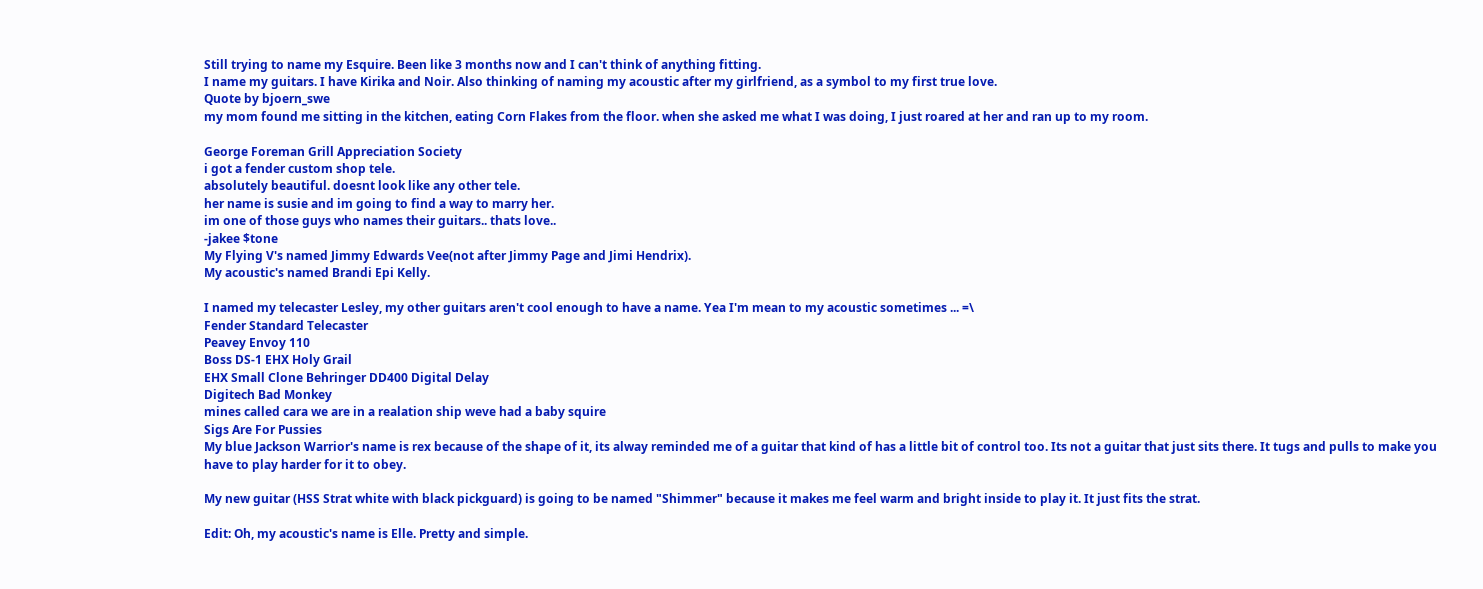Still trying to name my Esquire. Been like 3 months now and I can't think of anything fitting.
I name my guitars. I have Kirika and Noir. Also thinking of naming my acoustic after my girlfriend, as a symbol to my first true love.
Quote by bjoern_swe
my mom found me sitting in the kitchen, eating Corn Flakes from the floor. when she asked me what I was doing, I just roared at her and ran up to my room.

George Foreman Grill Appreciation Society
i got a fender custom shop tele.
absolutely beautiful. doesnt look like any other tele.
her name is susie and im going to find a way to marry her.
im one of those guys who names their guitars.. thats love..
-jakee $tone
My Flying V's named Jimmy Edwards Vee(not after Jimmy Page and Jimi Hendrix).
My acoustic's named Brandi Epi Kelly.

I named my telecaster Lesley, my other guitars aren't cool enough to have a name. Yea I'm mean to my acoustic sometimes ... =\
Fender Standard Telecaster
Peavey Envoy 110
Boss DS-1 EHX Holy Grail
EHX Small Clone Behringer DD400 Digital Delay
Digitech Bad Monkey
mines called cara we are in a realation ship weve had a baby squire
Sigs Are For Pussies
My blue Jackson Warrior's name is rex because of the shape of it, its alway reminded me of a guitar that kind of has a little bit of control too. Its not a guitar that just sits there. It tugs and pulls to make you have to play harder for it to obey.

My new guitar (HSS Strat white with black pickguard) is going to be named "Shimmer" because it makes me feel warm and bright inside to play it. It just fits the strat.

Edit: Oh, my acoustic's name is Elle. Pretty and simple.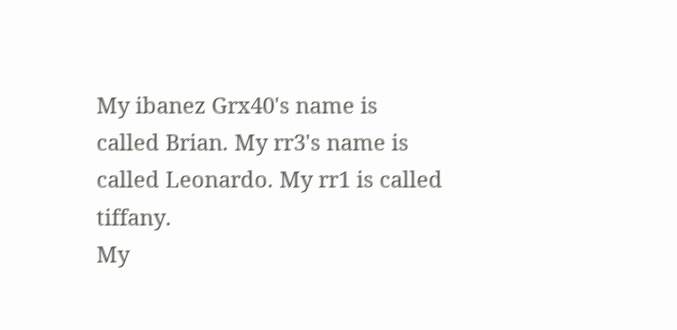My ibanez Grx40's name is called Brian. My rr3's name is called Leonardo. My rr1 is called tiffany.
My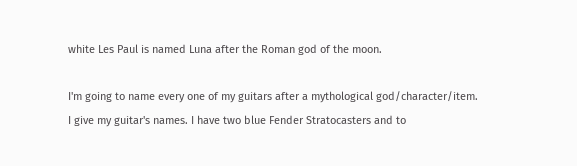white Les Paul is named Luna after the Roman god of the moon.

I'm going to name every one of my guitars after a mythological god/character/item.
I give my guitar's names. I have two blue Fender Stratocasters and to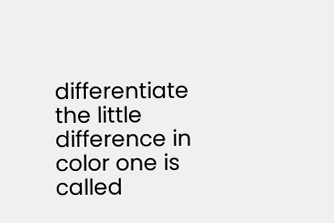differentiate the little difference in color one is called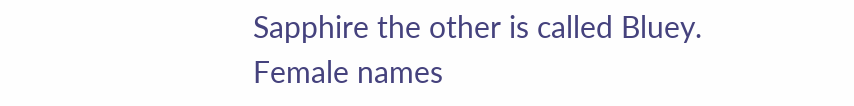Sapphire the other is called Bluey.
Female names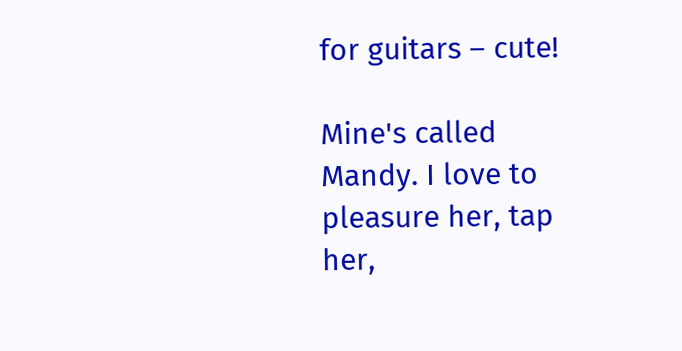for guitars – cute!

Mine's called Mandy. I love to pleasure her, tap her,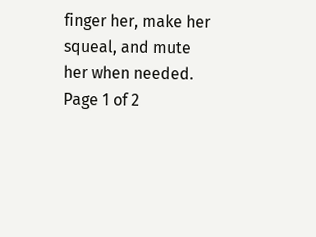finger her, make her squeal, and mute her when needed.
Page 1 of 2